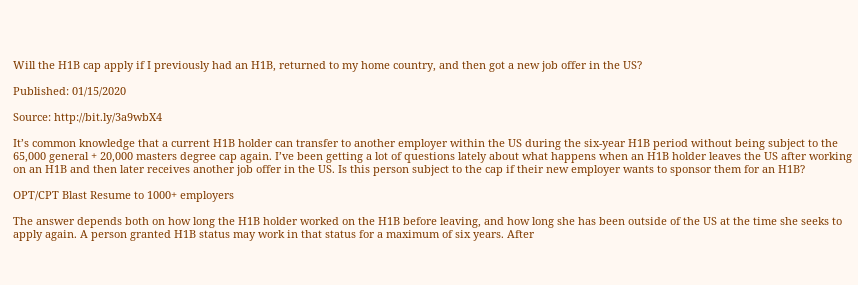Will the H1B cap apply if I previously had an H1B, returned to my home country, and then got a new job offer in the US?

Published: 01/15/2020

Source: http://bit.ly/3a9wbX4

It’s common knowledge that a current H1B holder can transfer to another employer within the US during the six-year H1B period without being subject to the 65,000 general + 20,000 masters degree cap again. I’ve been getting a lot of questions lately about what happens when an H1B holder leaves the US after working on an H1B and then later receives another job offer in the US. Is this person subject to the cap if their new employer wants to sponsor them for an H1B?

OPT/CPT Blast Resume to 1000+ employers

The answer depends both on how long the H1B holder worked on the H1B before leaving, and how long she has been outside of the US at the time she seeks to apply again. A person granted H1B status may work in that status for a maximum of six years. After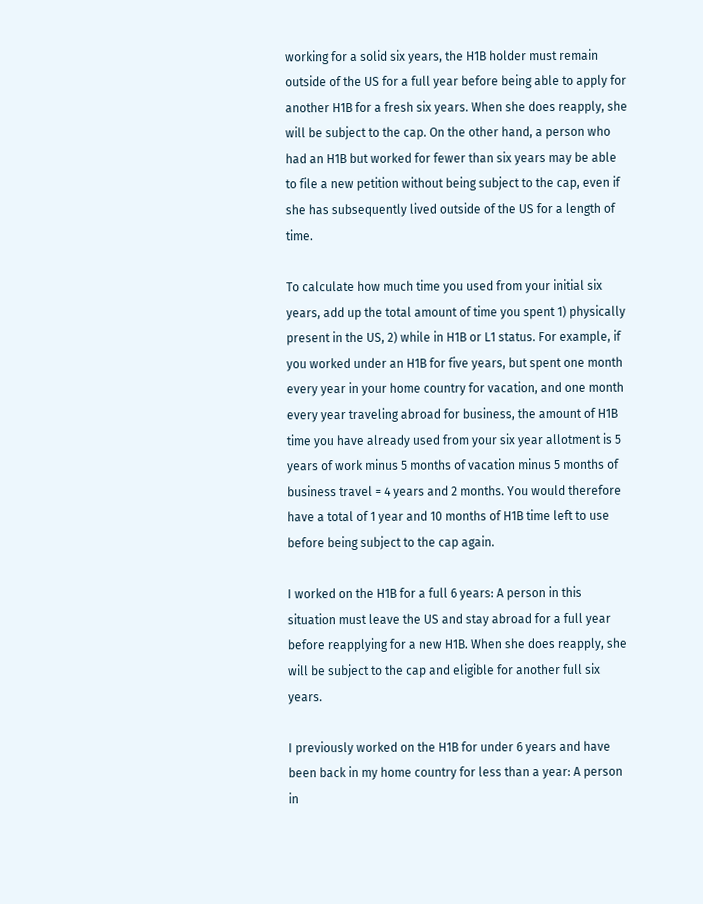working for a solid six years, the H1B holder must remain outside of the US for a full year before being able to apply for another H1B for a fresh six years. When she does reapply, she will be subject to the cap. On the other hand, a person who had an H1B but worked for fewer than six years may be able to file a new petition without being subject to the cap, even if she has subsequently lived outside of the US for a length of time.

To calculate how much time you used from your initial six years, add up the total amount of time you spent 1) physically present in the US, 2) while in H1B or L1 status. For example, if you worked under an H1B for five years, but spent one month every year in your home country for vacation, and one month every year traveling abroad for business, the amount of H1B time you have already used from your six year allotment is 5 years of work minus 5 months of vacation minus 5 months of business travel = 4 years and 2 months. You would therefore have a total of 1 year and 10 months of H1B time left to use before being subject to the cap again.

I worked on the H1B for a full 6 years: A person in this situation must leave the US and stay abroad for a full year before reapplying for a new H1B. When she does reapply, she will be subject to the cap and eligible for another full six years.

I previously worked on the H1B for under 6 years and have been back in my home country for less than a year: A person in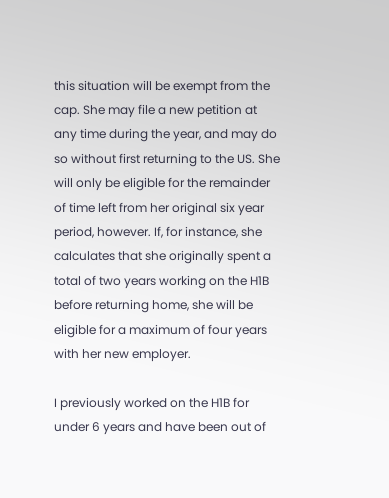this situation will be exempt from the cap. She may file a new petition at any time during the year, and may do so without first returning to the US. She will only be eligible for the remainder of time left from her original six year period, however. If, for instance, she calculates that she originally spent a total of two years working on the H1B before returning home, she will be eligible for a maximum of four years with her new employer.

I previously worked on the H1B for under 6 years and have been out of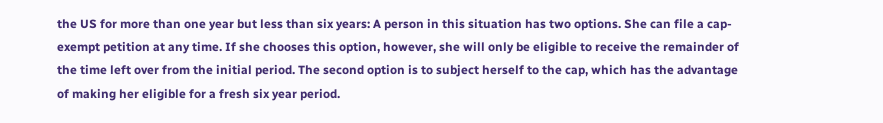the US for more than one year but less than six years: A person in this situation has two options. She can file a cap-exempt petition at any time. If she chooses this option, however, she will only be eligible to receive the remainder of the time left over from the initial period. The second option is to subject herself to the cap, which has the advantage of making her eligible for a fresh six year period.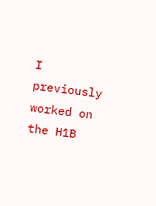I previously worked on the H1B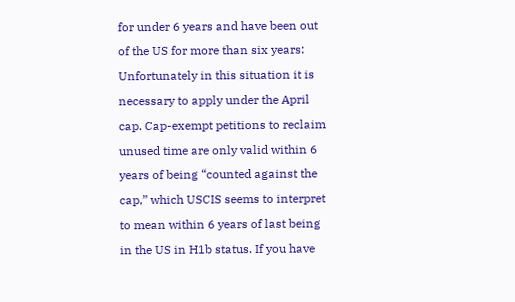for under 6 years and have been out of the US for more than six years: Unfortunately in this situation it is necessary to apply under the April cap. Cap-exempt petitions to reclaim unused time are only valid within 6 years of being “counted against the cap,” which USCIS seems to interpret to mean within 6 years of last being in the US in H1b status. If you have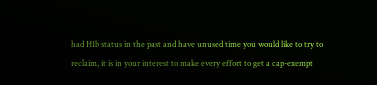had H1b status in the past and have unused time you would like to try to reclaim, it is in your interest to make every effort to get a cap-exempt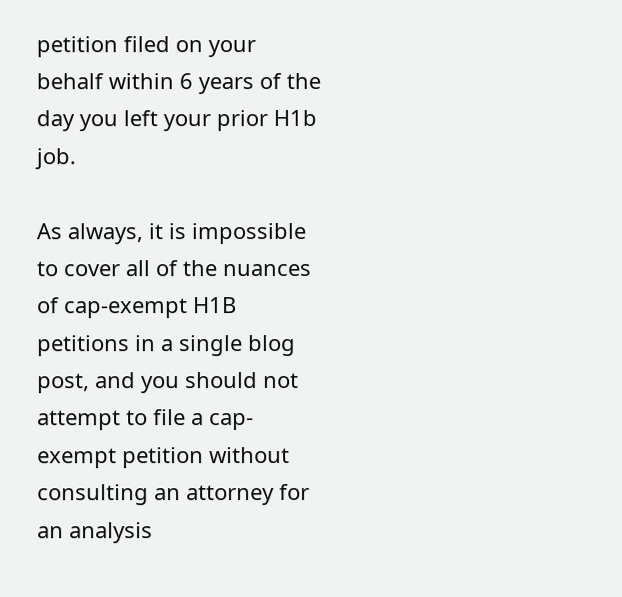petition filed on your behalf within 6 years of the day you left your prior H1b job.

As always, it is impossible to cover all of the nuances of cap-exempt H1B petitions in a single blog post, and you should not attempt to file a cap-exempt petition without consulting an attorney for an analysis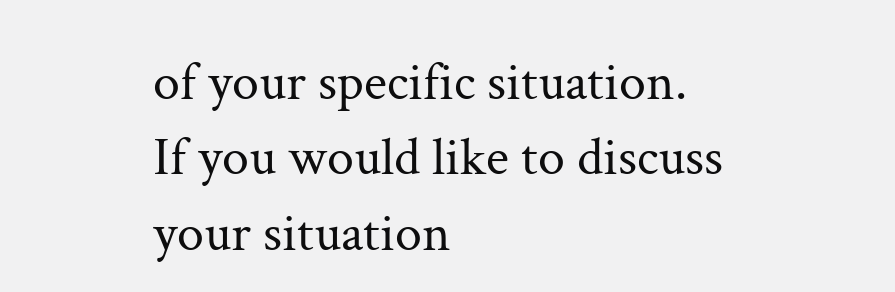of your specific situation. If you would like to discuss your situation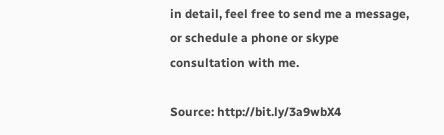in detail, feel free to send me a message, or schedule a phone or skype consultation with me.

Source: http://bit.ly/3a9wbX4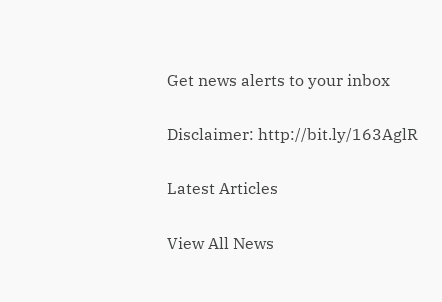Get news alerts to your inbox

Disclaimer: http://bit.ly/163AglR

Latest Articles

View All News